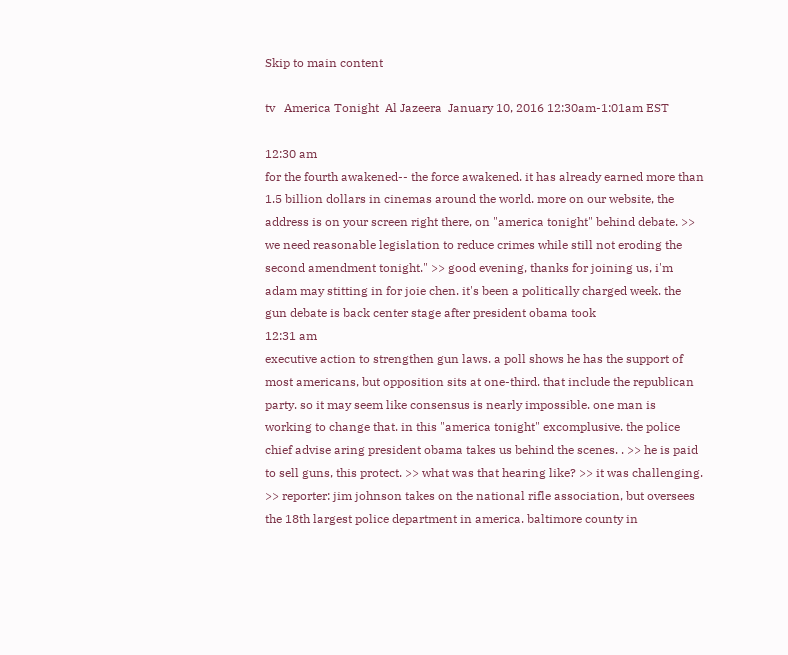Skip to main content

tv   America Tonight  Al Jazeera  January 10, 2016 12:30am-1:01am EST

12:30 am
for the fourth awakened-- the force awakened. it has already earned more than 1.5 billion dollars in cinemas around the world. more on our website, the address is on your screen right there, on "america tonight" behind debate. >> we need reasonable legislation to reduce crimes while still not eroding the second amendment tonight." >> good evening, thanks for joining us, i'm adam may stitting in for joie chen. it's been a politically charged week. the gun debate is back center stage after president obama took
12:31 am
executive action to strengthen gun laws. a poll shows he has the support of most americans, but opposition sits at one-third. that include the republican party. so it may seem like consensus is nearly impossible. one man is working to change that. in this "america tonight" excomplusive. the police chief advise aring president obama takes us behind the scenes. . >> he is paid to sell guns, this protect. >> what was that hearing like? >> it was challenging. >> reporter: jim johnson takes on the national rifle association, but oversees the 18th largest police department in america. baltimore county in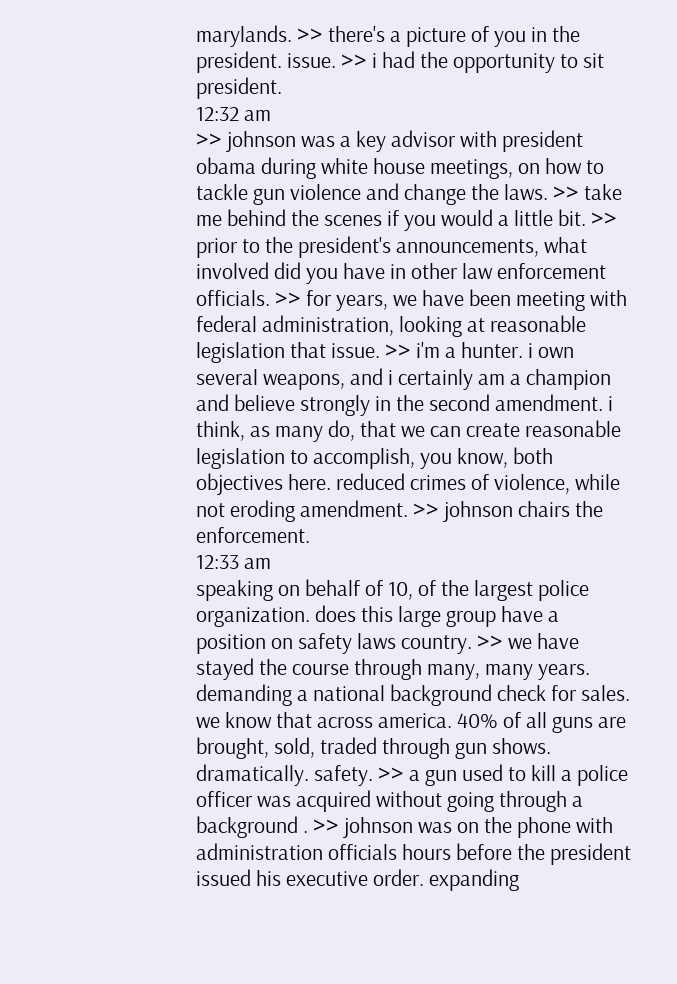marylands. >> there's a picture of you in the president. issue. >> i had the opportunity to sit president.
12:32 am
>> johnson was a key advisor with president obama during white house meetings, on how to tackle gun violence and change the laws. >> take me behind the scenes if you would a little bit. >> prior to the president's announcements, what involved did you have in other law enforcement officials. >> for years, we have been meeting with federal administration, looking at reasonable legislation that issue. >> i'm a hunter. i own several weapons, and i certainly am a champion and believe strongly in the second amendment. i think, as many do, that we can create reasonable legislation to accomplish, you know, both objectives here. reduced crimes of violence, while not eroding amendment. >> johnson chairs the enforcement.
12:33 am
speaking on behalf of 10, of the largest police organization. does this large group have a position on safety laws country. >> we have stayed the course through many, many years. demanding a national background check for sales. we know that across america. 40% of all guns are brought, sold, traded through gun shows. dramatically. safety. >> a gun used to kill a police officer was acquired without going through a background . >> johnson was on the phone with administration officials hours before the president issued his executive order. expanding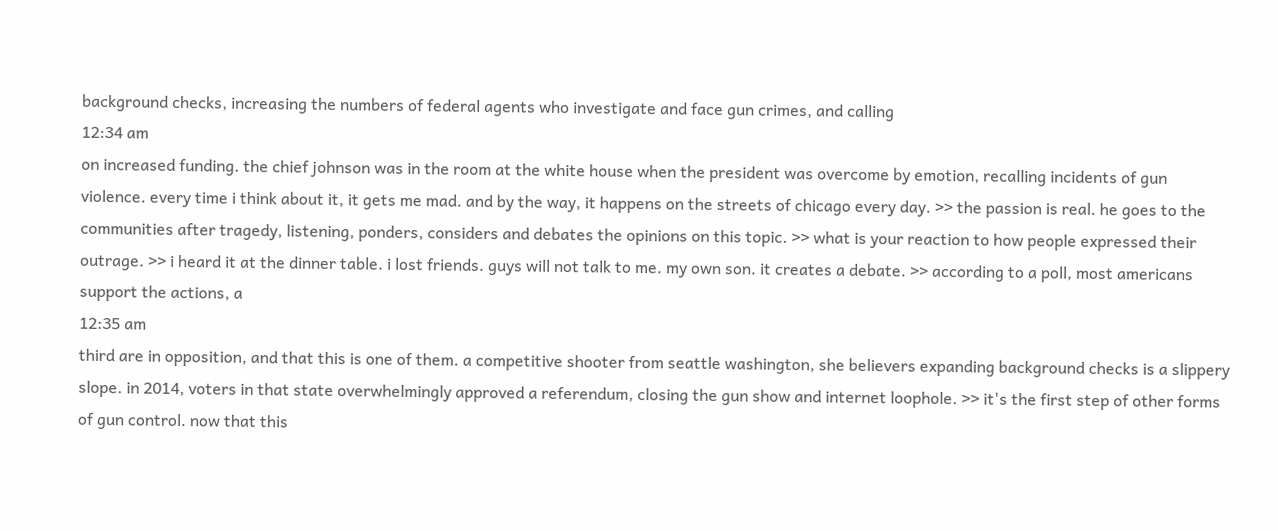background checks, increasing the numbers of federal agents who investigate and face gun crimes, and calling
12:34 am
on increased funding. the chief johnson was in the room at the white house when the president was overcome by emotion, recalling incidents of gun violence. every time i think about it, it gets me mad. and by the way, it happens on the streets of chicago every day. >> the passion is real. he goes to the communities after tragedy, listening, ponders, considers and debates the opinions on this topic. >> what is your reaction to how people expressed their outrage. >> i heard it at the dinner table. i lost friends. guys will not talk to me. my own son. it creates a debate. >> according to a poll, most americans support the actions, a
12:35 am
third are in opposition, and that this is one of them. a competitive shooter from seattle washington, she believers expanding background checks is a slippery slope. in 2014, voters in that state overwhelmingly approved a referendum, closing the gun show and internet loophole. >> it's the first step of other forms of gun control. now that this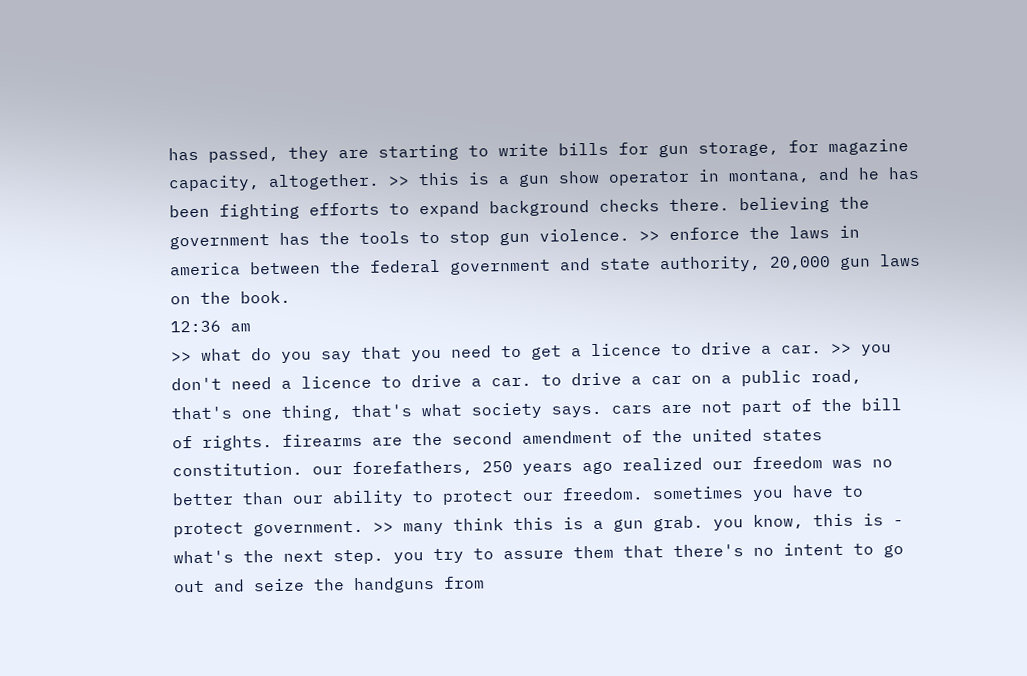has passed, they are starting to write bills for gun storage, for magazine capacity, altogether. >> this is a gun show operator in montana, and he has been fighting efforts to expand background checks there. believing the government has the tools to stop gun violence. >> enforce the laws in america between the federal government and state authority, 20,000 gun laws on the book.
12:36 am
>> what do you say that you need to get a licence to drive a car. >> you don't need a licence to drive a car. to drive a car on a public road, that's one thing, that's what society says. cars are not part of the bill of rights. firearms are the second amendment of the united states constitution. our forefathers, 250 years ago realized our freedom was no better than our ability to protect our freedom. sometimes you have to protect government. >> many think this is a gun grab. you know, this is - what's the next step. you try to assure them that there's no intent to go out and seize the handguns from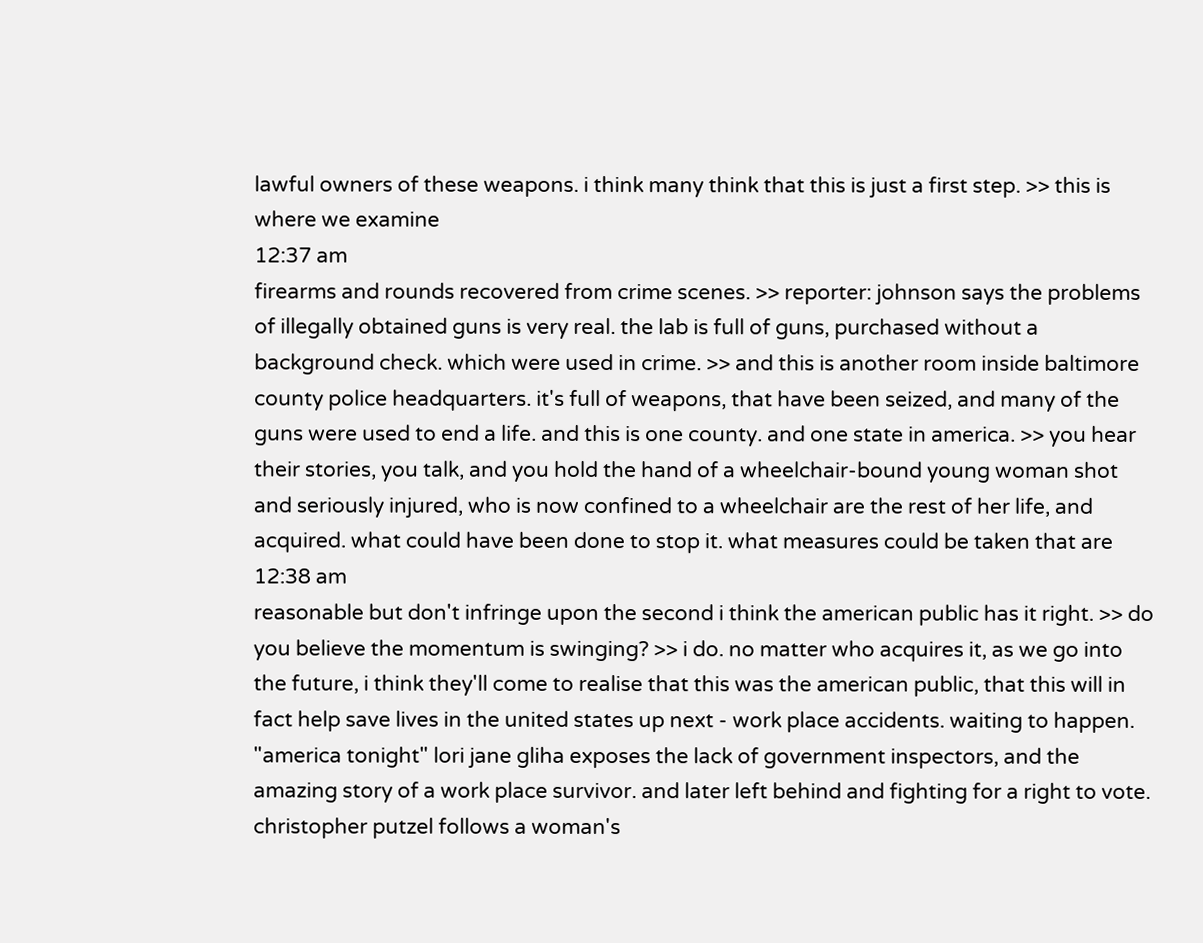lawful owners of these weapons. i think many think that this is just a first step. >> this is where we examine
12:37 am
firearms and rounds recovered from crime scenes. >> reporter: johnson says the problems of illegally obtained guns is very real. the lab is full of guns, purchased without a background check. which were used in crime. >> and this is another room inside baltimore county police headquarters. it's full of weapons, that have been seized, and many of the guns were used to end a life. and this is one county. and one state in america. >> you hear their stories, you talk, and you hold the hand of a wheelchair-bound young woman shot and seriously injured, who is now confined to a wheelchair are the rest of her life, and acquired. what could have been done to stop it. what measures could be taken that are
12:38 am
reasonable but don't infringe upon the second i think the american public has it right. >> do you believe the momentum is swinging? >> i do. no matter who acquires it, as we go into the future, i think they'll come to realise that this was the american public, that this will in fact help save lives in the united states up next - work place accidents. waiting to happen. "america tonight" lori jane gliha exposes the lack of government inspectors, and the amazing story of a work place survivor. and later left behind and fighting for a right to vote. christopher putzel follows a woman's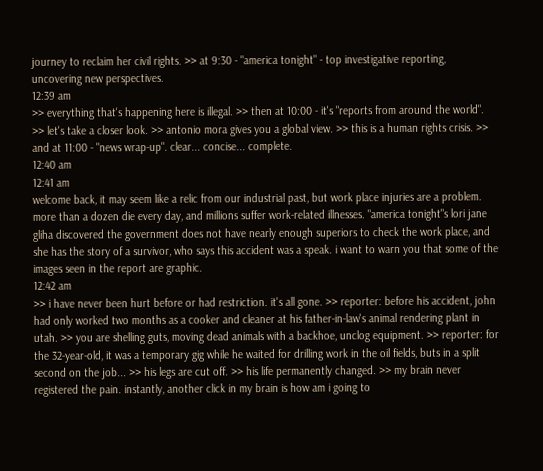journey to reclaim her civil rights. >> at 9:30 - "america tonight" - top investigative reporting, uncovering new perspectives.
12:39 am
>> everything that's happening here is illegal. >> then at 10:00 - it's "reports from around the world". >> let's take a closer look. >> antonio mora gives you a global view. >> this is a human rights crisis. >> and at 11:00 - "news wrap-up". clear... concise... complete.
12:40 am
12:41 am
welcome back, it may seem like a relic from our industrial past, but work place injuries are a problem. more than a dozen die every day, and millions suffer work-related illnesses. "america tonight"s lori jane gliha discovered the government does not have nearly enough superiors to check the work place, and she has the story of a survivor, who says this accident was a speak. i want to warn you that some of the images seen in the report are graphic.
12:42 am
>> i have never been hurt before or had restriction. it's all gone. >> reporter: before his accident, john had only worked two months as a cooker and cleaner at his father-in-law's animal rendering plant in utah. >> you are shelling guts, moving dead animals with a backhoe, unclog equipment. >> reporter: for the 32-year-old, it was a temporary gig while he waited for drilling work in the oil fields, buts in a split second on the job... >> his legs are cut off. >> his life permanently changed. >> my brain never registered the pain. instantly, another click in my brain is how am i going to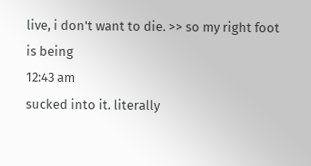live, i don't want to die. >> so my right foot is being
12:43 am
sucked into it. literally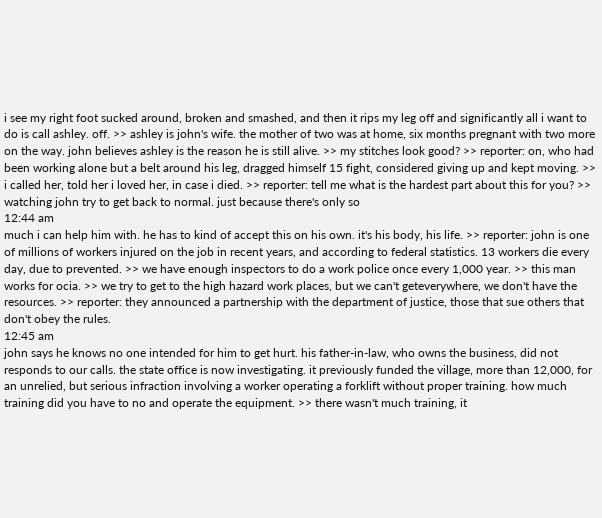i see my right foot sucked around, broken and smashed, and then it rips my leg off and significantly all i want to do is call ashley. off. >> ashley is john's wife. the mother of two was at home, six months pregnant with two more on the way. john believes ashley is the reason he is still alive. >> my stitches look good? >> reporter: on, who had been working alone but a belt around his leg, dragged himself 15 fight, considered giving up and kept moving. >> i called her, told her i loved her, in case i died. >> reporter: tell me what is the hardest part about this for you? >> watching john try to get back to normal. just because there's only so
12:44 am
much i can help him with. he has to kind of accept this on his own. it's his body, his life. >> reporter: john is one of millions of workers injured on the job in recent years, and according to federal statistics. 13 workers die every day, due to prevented. >> we have enough inspectors to do a work police once every 1,000 year. >> this man works for ocia. >> we try to get to the high hazard work places, but we can't geteverywhere, we don't have the resources. >> reporter: they announced a partnership with the department of justice, those that sue others that don't obey the rules.
12:45 am
john says he knows no one intended for him to get hurt. his father-in-law, who owns the business, did not responds to our calls. the state office is now investigating. it previously funded the village, more than 12,000, for an unrelied, but serious infraction involving a worker operating a forklift without proper training. how much training did you have to no and operate the equipment. >> there wasn't much training, it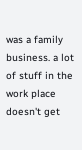was a family business. a lot of stuff in the work place doesn't get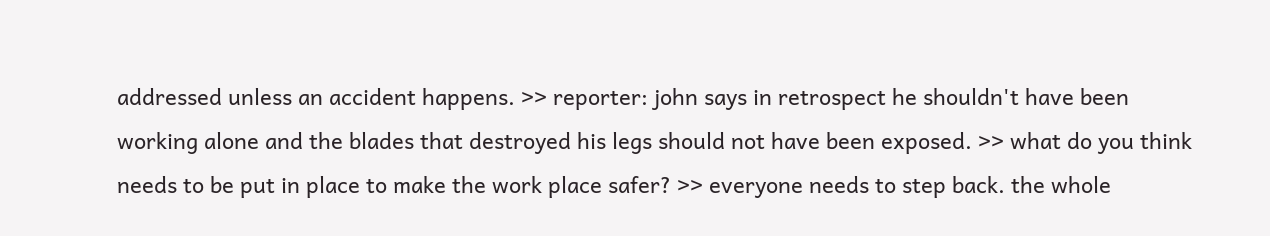addressed unless an accident happens. >> reporter: john says in retrospect he shouldn't have been working alone and the blades that destroyed his legs should not have been exposed. >> what do you think needs to be put in place to make the work place safer? >> everyone needs to step back. the whole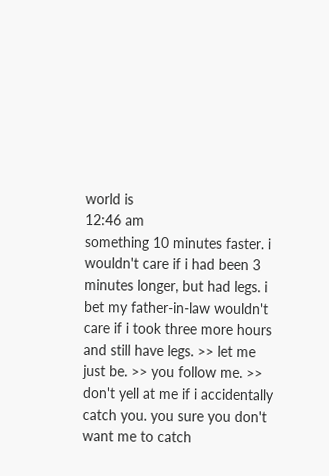world is
12:46 am
something 10 minutes faster. i wouldn't care if i had been 3 minutes longer, but had legs. i bet my father-in-law wouldn't care if i took three more hours and still have legs. >> let me just be. >> you follow me. >> don't yell at me if i accidentally catch you. you sure you don't want me to catch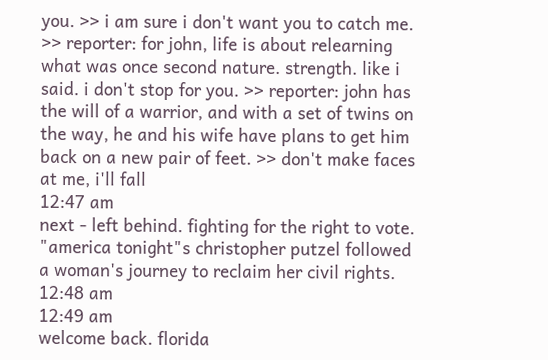you. >> i am sure i don't want you to catch me. >> reporter: for john, life is about relearning what was once second nature. strength. like i said. i don't stop for you. >> reporter: john has the will of a warrior, and with a set of twins on the way, he and his wife have plans to get him back on a new pair of feet. >> don't make faces at me, i'll fall
12:47 am
next - left behind. fighting for the right to vote. "america tonight"s christopher putzel followed a woman's journey to reclaim her civil rights.
12:48 am
12:49 am
welcome back. florida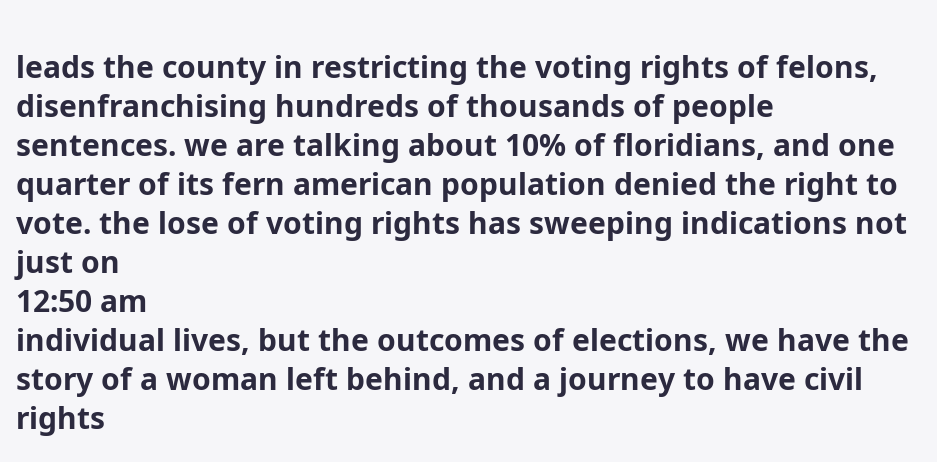leads the county in restricting the voting rights of felons, disenfranchising hundreds of thousands of people sentences. we are talking about 10% of floridians, and one quarter of its fern american population denied the right to vote. the lose of voting rights has sweeping indications not just on
12:50 am
individual lives, but the outcomes of elections, we have the story of a woman left behind, and a journey to have civil rights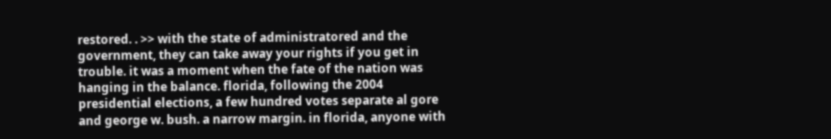restored. . >> with the state of administratored and the government, they can take away your rights if you get in trouble. it was a moment when the fate of the nation was hanging in the balance. florida, following the 2004 presidential elections, a few hundred votes separate al gore and george w. bush. a narrow margin. in florida, anyone with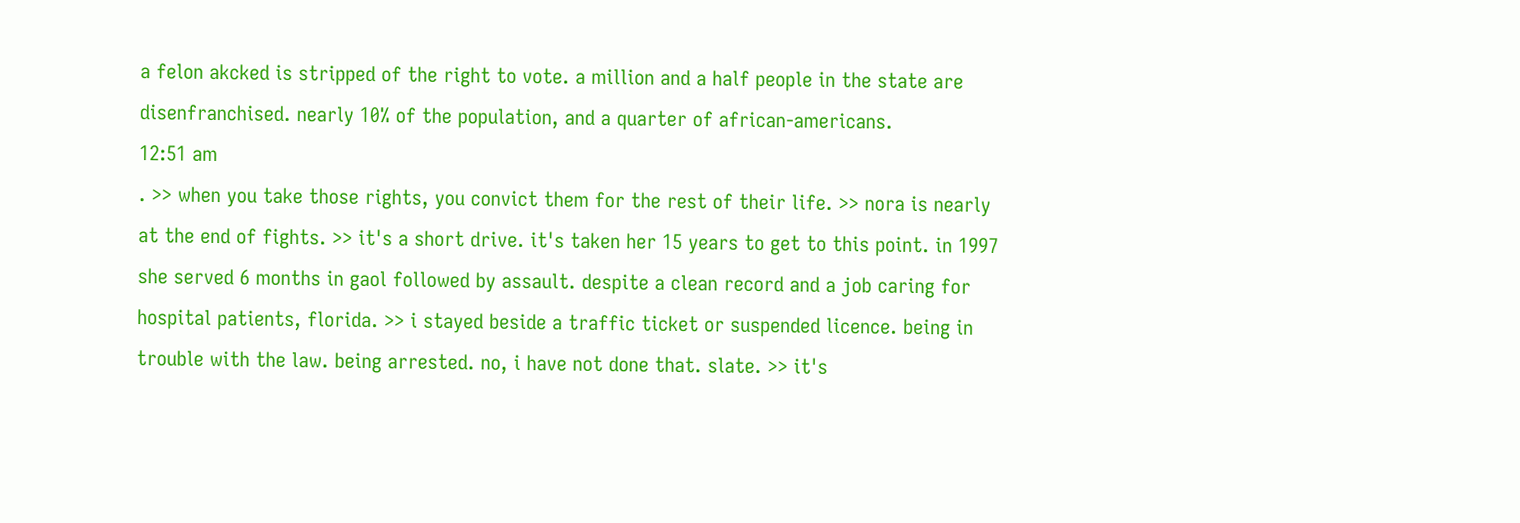a felon akcked is stripped of the right to vote. a million and a half people in the state are disenfranchised. nearly 10% of the population, and a quarter of african-americans.
12:51 am
. >> when you take those rights, you convict them for the rest of their life. >> nora is nearly at the end of fights. >> it's a short drive. it's taken her 15 years to get to this point. in 1997 she served 6 months in gaol followed by assault. despite a clean record and a job caring for hospital patients, florida. >> i stayed beside a traffic ticket or suspended licence. being in trouble with the law. being arrested. no, i have not done that. slate. >> it's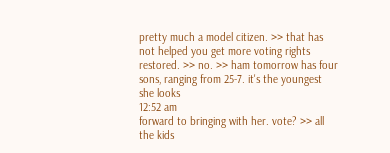pretty much a model citizen. >> that has not helped you get more voting rights restored. >> no. >> ham tomorrow has four sons, ranging from 25-7. it's the youngest she looks
12:52 am
forward to bringing with her. vote? >> all the kids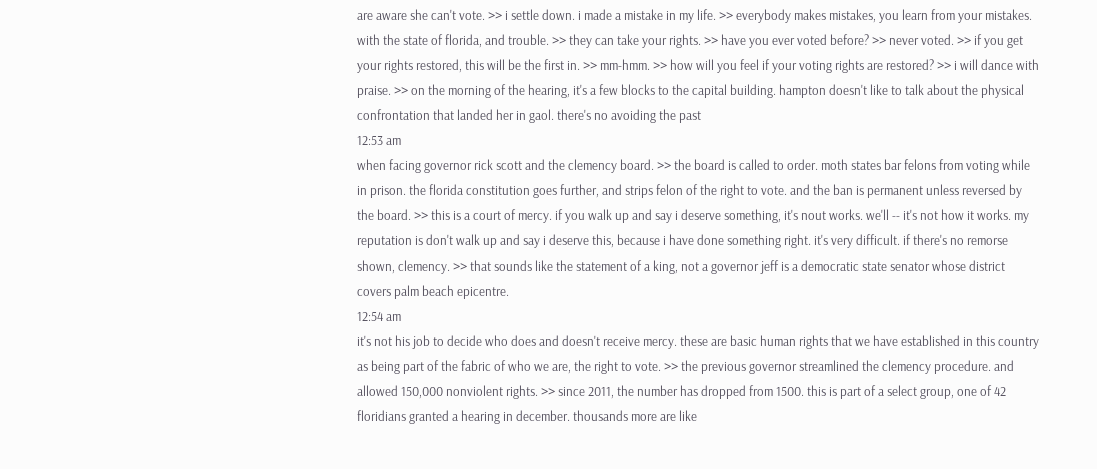are aware she can't vote. >> i settle down. i made a mistake in my life. >> everybody makes mistakes, you learn from your mistakes. with the state of florida, and trouble. >> they can take your rights. >> have you ever voted before? >> never voted. >> if you get your rights restored, this will be the first in. >> mm-hmm. >> how will you feel if your voting rights are restored? >> i will dance with praise. >> on the morning of the hearing, it's a few blocks to the capital building. hampton doesn't like to talk about the physical confrontation that landed her in gaol. there's no avoiding the past
12:53 am
when facing governor rick scott and the clemency board. >> the board is called to order. moth states bar felons from voting while in prison. the florida constitution goes further, and strips felon of the right to vote. and the ban is permanent unless reversed by the board. >> this is a court of mercy. if you walk up and say i deserve something, it's nout works. we'll -- it's not how it works. my reputation is don't walk up and say i deserve this, because i have done something right. it's very difficult. if there's no remorse shown, clemency. >> that sounds like the statement of a king, not a governor jeff is a democratic state senator whose district covers palm beach epicentre.
12:54 am
it's not his job to decide who does and doesn't receive mercy. these are basic human rights that we have established in this country as being part of the fabric of who we are, the right to vote. >> the previous governor streamlined the clemency procedure. and allowed 150,000 nonviolent rights. >> since 2011, the number has dropped from 1500. this is part of a select group, one of 42 floridians granted a hearing in december. thousands more are like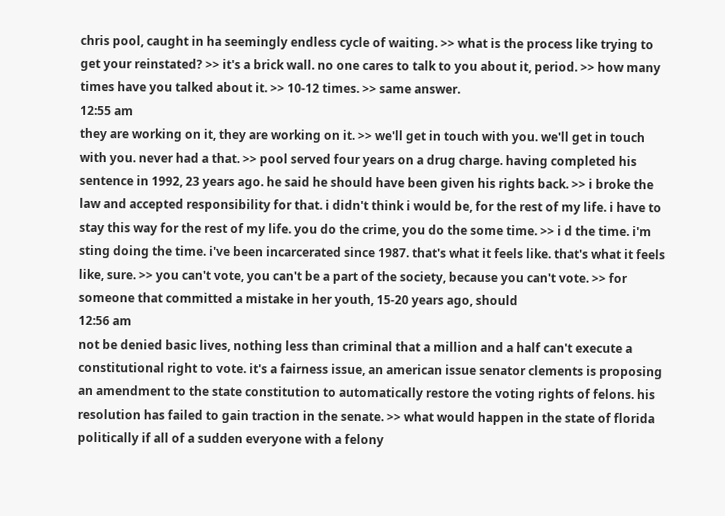chris pool, caught in ha seemingly endless cycle of waiting. >> what is the process like trying to get your reinstated? >> it's a brick wall. no one cares to talk to you about it, period. >> how many times have you talked about it. >> 10-12 times. >> same answer.
12:55 am
they are working on it, they are working on it. >> we'll get in touch with you. we'll get in touch with you. never had a that. >> pool served four years on a drug charge. having completed his sentence in 1992, 23 years ago. he said he should have been given his rights back. >> i broke the law and accepted responsibility for that. i didn't think i would be, for the rest of my life. i have to stay this way for the rest of my life. you do the crime, you do the some time. >> i d the time. i'm sting doing the time. i've been incarcerated since 1987. that's what it feels like. that's what it feels like, sure. >> you can't vote, you can't be a part of the society, because you can't vote. >> for someone that committed a mistake in her youth, 15-20 years ago, should
12:56 am
not be denied basic lives, nothing less than criminal that a million and a half can't execute a constitutional right to vote. it's a fairness issue, an american issue senator clements is proposing an amendment to the state constitution to automatically restore the voting rights of felons. his resolution has failed to gain traction in the senate. >> what would happen in the state of florida politically if all of a sudden everyone with a felony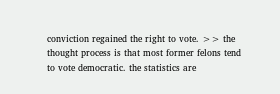conviction regained the right to vote. >> the thought process is that most former felons tend to vote democratic. the statistics are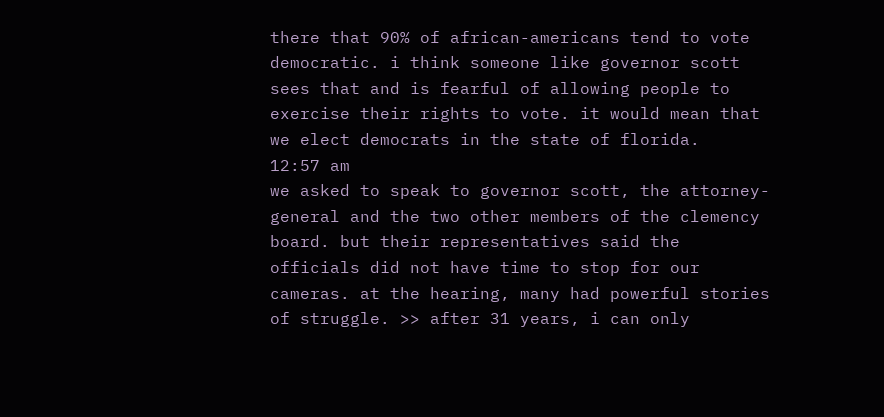there that 90% of african-americans tend to vote democratic. i think someone like governor scott sees that and is fearful of allowing people to exercise their rights to vote. it would mean that we elect democrats in the state of florida.
12:57 am
we asked to speak to governor scott, the attorney-general and the two other members of the clemency board. but their representatives said the officials did not have time to stop for our cameras. at the hearing, many had powerful stories of struggle. >> after 31 years, i can only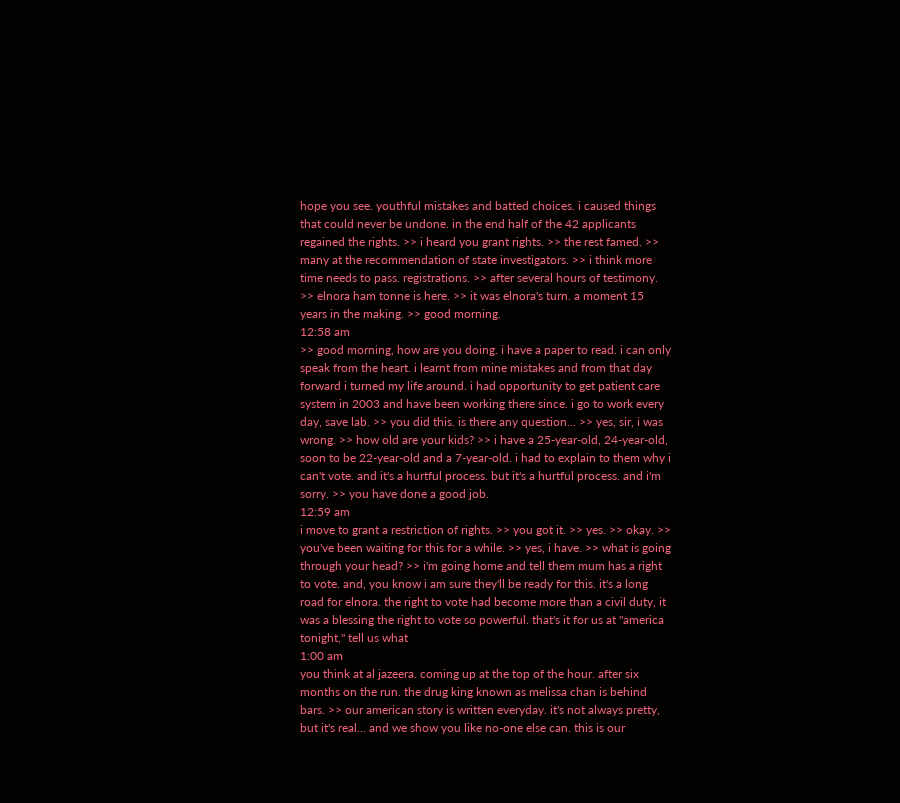hope you see. youthful mistakes and batted choices. i caused things that could never be undone. in the end half of the 42 applicants regained the rights. >> i heard you grant rights. >> the rest famed. >> many at the recommendation of state investigators. >> i think more time needs to pass. registrations. >> after several hours of testimony. >> elnora ham tonne is here. >> it was elnora's turn. a moment 15 years in the making. >> good morning.
12:58 am
>> good morning, how are you doing. i have a paper to read. i can only speak from the heart. i learnt from mine mistakes and from that day forward i turned my life around. i had opportunity to get patient care system in 2003 and have been working there since. i go to work every day, save lab. >> you did this. is there any question... >> yes, sir, i was wrong. >> how old are your kids? >> i have a 25-year-old, 24-year-old, soon to be 22-year-old and a 7-year-old. i had to explain to them why i can't vote. and it's a hurtful process. but it's a hurtful process. and i'm sorry. >> you have done a good job.
12:59 am
i move to grant a restriction of rights. >> you got it. >> yes. >> okay. >> you've been waiting for this for a while. >> yes, i have. >> what is going through your head? >> i'm going home and tell them mum has a right to vote. and, you know i am sure they'll be ready for this. it's a long road for elnora. the right to vote had become more than a civil duty, it was a blessing the right to vote so powerful. that's it for us at "america tonight," tell us what
1:00 am
you think at al jazeera. coming up at the top of the hour. after six months on the run. the drug king known as melissa chan is behind bars. >> our american story is written everyday. it's not always pretty, but it's real... and we show you like no-one else can. this is our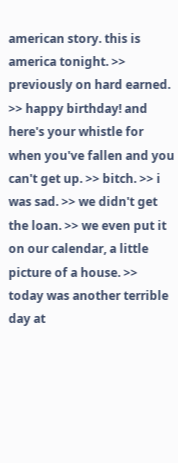american story. this is america tonight. >> previously on hard earned. >> happy birthday! and here's your whistle for when you've fallen and you can't get up. >> bitch. >> i was sad. >> we didn't get the loan. >> we even put it on our calendar, a little picture of a house. >> today was another terrible day at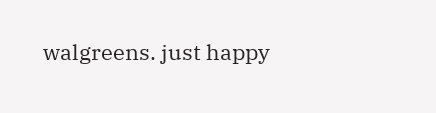walgreens. just happy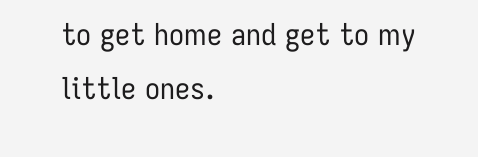to get home and get to my little ones.